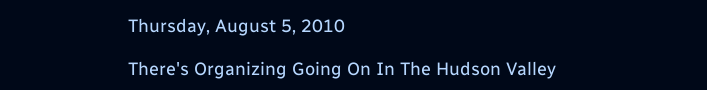Thursday, August 5, 2010

There's Organizing Going On In The Hudson Valley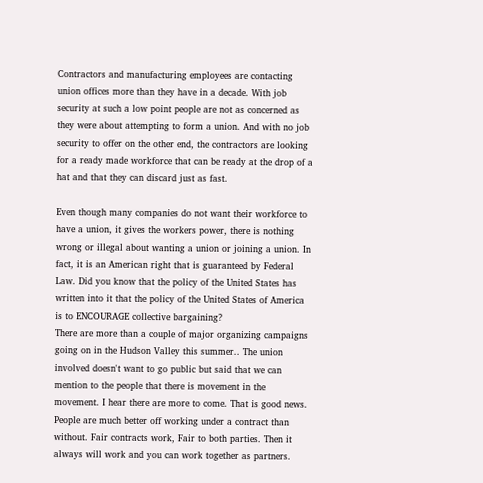Contractors and manufacturing employees are contacting union offices more than they have in a decade. With job security at such a low point people are not as concerned as they were about attempting to form a union. And with no job security to offer on the other end, the contractors are looking for a ready made workforce that can be ready at the drop of a hat and that they can discard just as fast.

Even though many companies do not want their workforce to have a union, it gives the workers power, there is nothing wrong or illegal about wanting a union or joining a union. In fact, it is an American right that is guaranteed by Federal Law. Did you know that the policy of the United States has written into it that the policy of the United States of America is to ENCOURAGE collective bargaining?
There are more than a couple of major organizing campaigns going on in the Hudson Valley this summer.. The union involved doesn't want to go public but said that we can mention to the people that there is movement in the movement. I hear there are more to come. That is good news. People are much better off working under a contract than without. Fair contracts work, Fair to both parties. Then it always will work and you can work together as partners.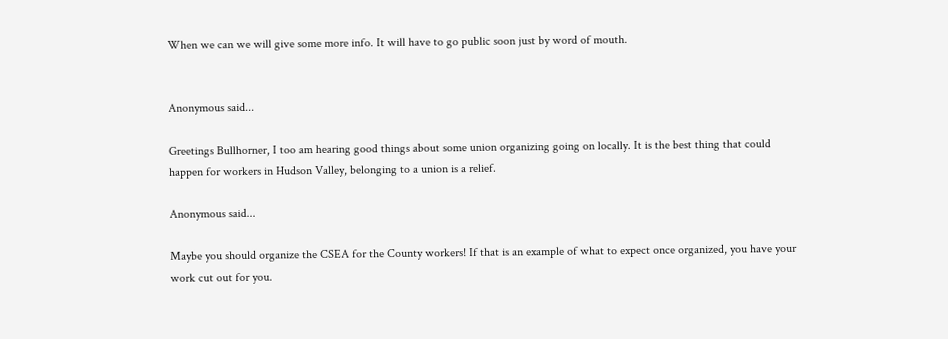When we can we will give some more info. It will have to go public soon just by word of mouth.


Anonymous said...

Greetings Bullhorner, I too am hearing good things about some union organizing going on locally. It is the best thing that could happen for workers in Hudson Valley, belonging to a union is a relief.

Anonymous said...

Maybe you should organize the CSEA for the County workers! If that is an example of what to expect once organized, you have your work cut out for you.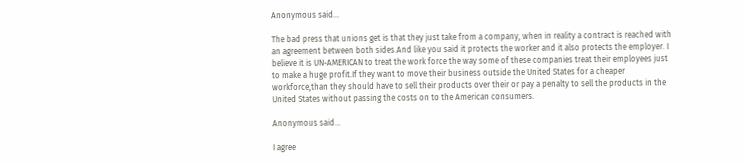Anonymous said...

The bad press that unions get is that they just take from a company, when in reality a contract is reached with an agreement between both sides.And like you said it protects the worker and it also protects the employer. I believe it is UN-AMERICAN to treat the work force the way some of these companies treat their employees just to make a huge profit.If they want to move their business outside the United States for a cheaper workforce,than they should have to sell their products over their or pay a penalty to sell the products in the United States without passing the costs on to the American consumers.

Anonymous said...

I agree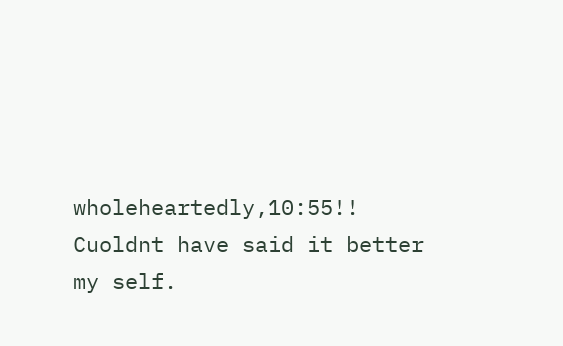wholeheartedly,10:55!! Cuoldnt have said it better my self.